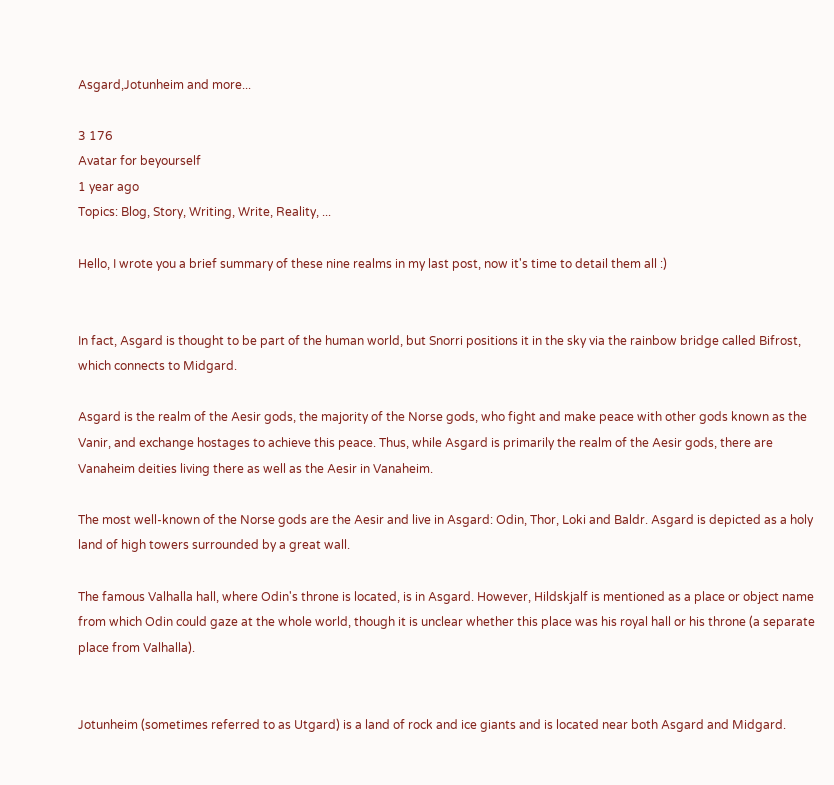Asgard,Jotunheim and more...

3 176
Avatar for beyourself
1 year ago
Topics: Blog, Story, Writing, Write, Reality, ...

Hello, I wrote you a brief summary of these nine realms in my last post, now it's time to detail them all :)


In fact, Asgard is thought to be part of the human world, but Snorri positions it in the sky via the rainbow bridge called Bifrost, which connects to Midgard.

Asgard is the realm of the Aesir gods, the majority of the Norse gods, who fight and make peace with other gods known as the Vanir, and exchange hostages to achieve this peace. Thus, while Asgard is primarily the realm of the Aesir gods, there are Vanaheim deities living there as well as the Aesir in Vanaheim.

The most well-known of the Norse gods are the Aesir and live in Asgard: Odin, Thor, Loki and Baldr. Asgard is depicted as a holy land of high towers surrounded by a great wall.

The famous Valhalla hall, where Odin's throne is located, is in Asgard. However, Hildskjalf is mentioned as a place or object name from which Odin could gaze at the whole world, though it is unclear whether this place was his royal hall or his throne (a separate place from Valhalla).


Jotunheim (sometimes referred to as Utgard) is a land of rock and ice giants and is located near both Asgard and Midgard.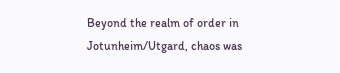Beyond the realm of order in Jotunheim/Utgard, chaos was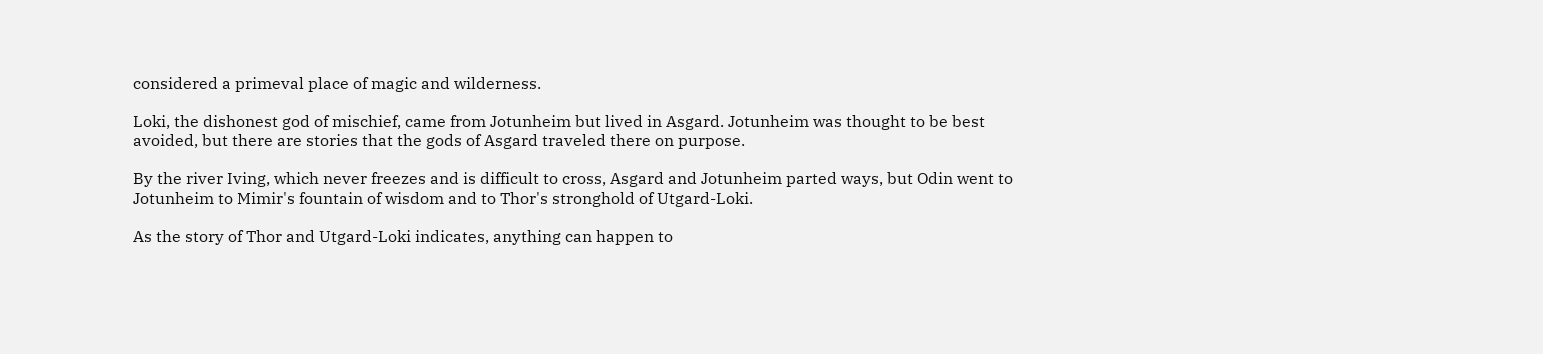considered a primeval place of magic and wilderness.

Loki, the dishonest god of mischief, came from Jotunheim but lived in Asgard. Jotunheim was thought to be best avoided, but there are stories that the gods of Asgard traveled there on purpose.

By the river Iving, which never freezes and is difficult to cross, Asgard and Jotunheim parted ways, but Odin went to Jotunheim to Mimir's fountain of wisdom and to Thor's stronghold of Utgard-Loki.

As the story of Thor and Utgard-Loki indicates, anything can happen to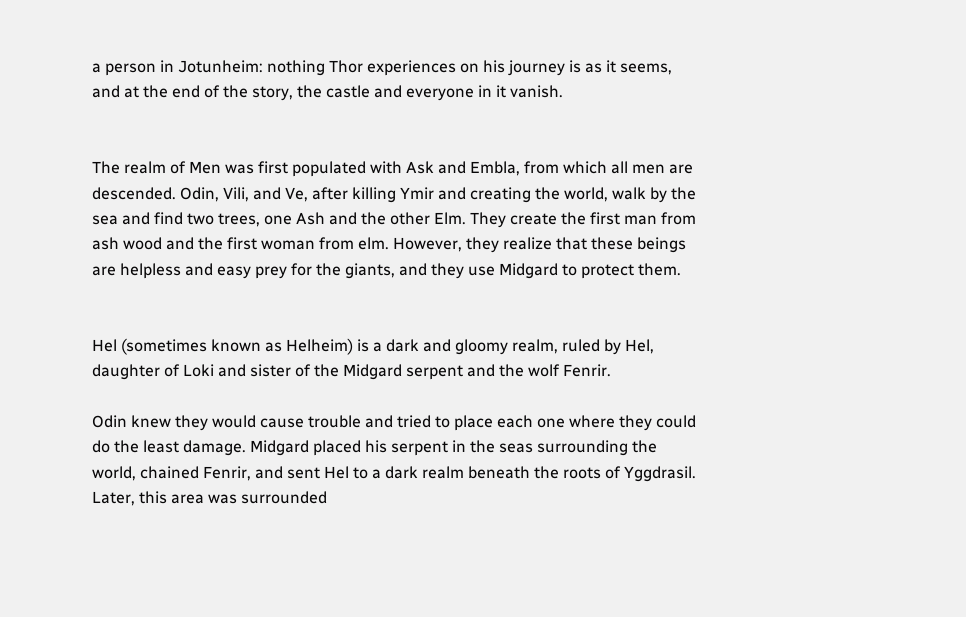a person in Jotunheim: nothing Thor experiences on his journey is as it seems, and at the end of the story, the castle and everyone in it vanish.


The realm of Men was first populated with Ask and Embla, from which all men are descended. Odin, Vili, and Ve, after killing Ymir and creating the world, walk by the sea and find two trees, one Ash and the other Elm. They create the first man from ash wood and the first woman from elm. However, they realize that these beings are helpless and easy prey for the giants, and they use Midgard to protect them.


Hel (sometimes known as Helheim) is a dark and gloomy realm, ruled by Hel, daughter of Loki and sister of the Midgard serpent and the wolf Fenrir.

Odin knew they would cause trouble and tried to place each one where they could do the least damage. Midgard placed his serpent in the seas surrounding the world, chained Fenrir, and sent Hel to a dark realm beneath the roots of Yggdrasil. Later, this area was surrounded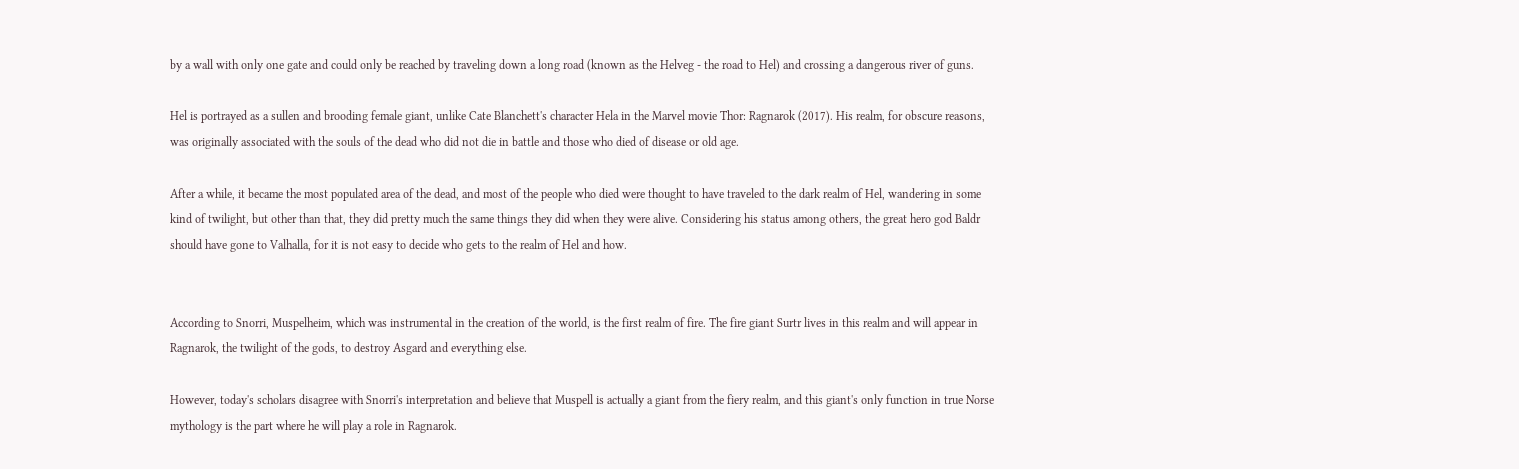by a wall with only one gate and could only be reached by traveling down a long road (known as the Helveg - the road to Hel) and crossing a dangerous river of guns.

Hel is portrayed as a sullen and brooding female giant, unlike Cate Blanchett's character Hela in the Marvel movie Thor: Ragnarok (2017). His realm, for obscure reasons, was originally associated with the souls of the dead who did not die in battle and those who died of disease or old age.

After a while, it became the most populated area of the dead, and most of the people who died were thought to have traveled to the dark realm of Hel, wandering in some kind of twilight, but other than that, they did pretty much the same things they did when they were alive. Considering his status among others, the great hero god Baldr should have gone to Valhalla, for it is not easy to decide who gets to the realm of Hel and how.


According to Snorri, Muspelheim, which was instrumental in the creation of the world, is the first realm of fire. The fire giant Surtr lives in this realm and will appear in Ragnarok, the twilight of the gods, to destroy Asgard and everything else.

However, today's scholars disagree with Snorri's interpretation and believe that Muspell is actually a giant from the fiery realm, and this giant's only function in true Norse mythology is the part where he will play a role in Ragnarok.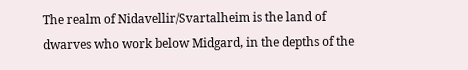The realm of Nidavellir/Svartalheim is the land of dwarves who work below Midgard, in the depths of the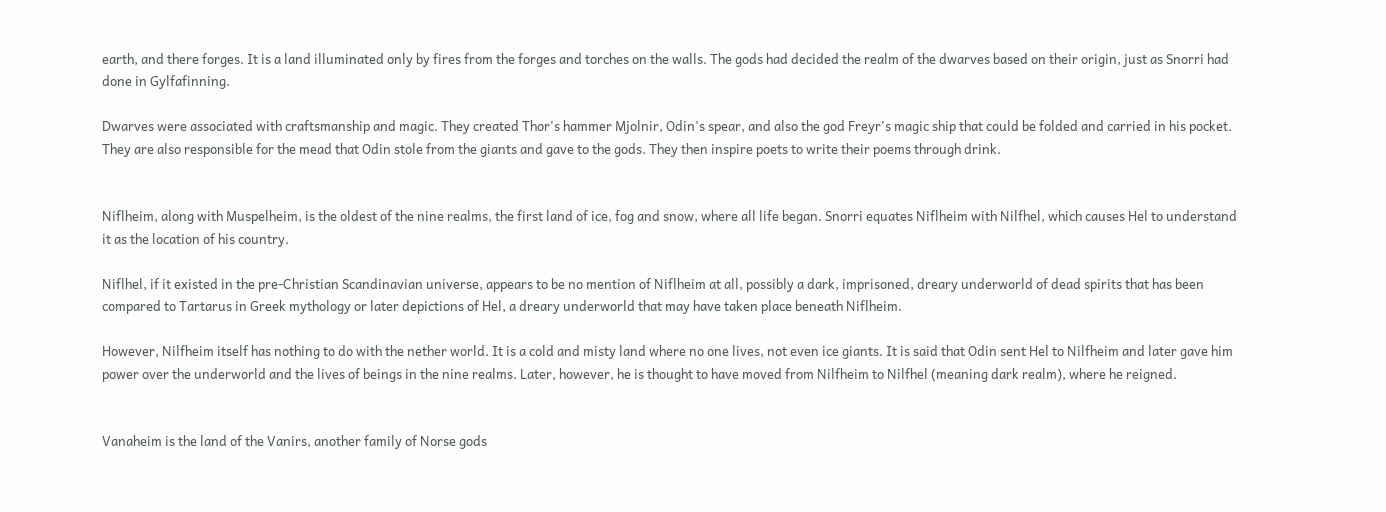earth, and there forges. It is a land illuminated only by fires from the forges and torches on the walls. The gods had decided the realm of the dwarves based on their origin, just as Snorri had done in Gylfafinning.

Dwarves were associated with craftsmanship and magic. They created Thor's hammer Mjolnir, Odin's spear, and also the god Freyr's magic ship that could be folded and carried in his pocket. They are also responsible for the mead that Odin stole from the giants and gave to the gods. They then inspire poets to write their poems through drink.


Niflheim, along with Muspelheim, is the oldest of the nine realms, the first land of ice, fog and snow, where all life began. Snorri equates Niflheim with Nilfhel, which causes Hel to understand it as the location of his country.

Niflhel, if it existed in the pre-Christian Scandinavian universe, appears to be no mention of Niflheim at all, possibly a dark, imprisoned, dreary underworld of dead spirits that has been compared to Tartarus in Greek mythology or later depictions of Hel, a dreary underworld that may have taken place beneath Niflheim.

However, Nilfheim itself has nothing to do with the nether world. It is a cold and misty land where no one lives, not even ice giants. It is said that Odin sent Hel to Nilfheim and later gave him power over the underworld and the lives of beings in the nine realms. Later, however, he is thought to have moved from Nilfheim to Nilfhel (meaning dark realm), where he reigned.


Vanaheim is the land of the Vanirs, another family of Norse gods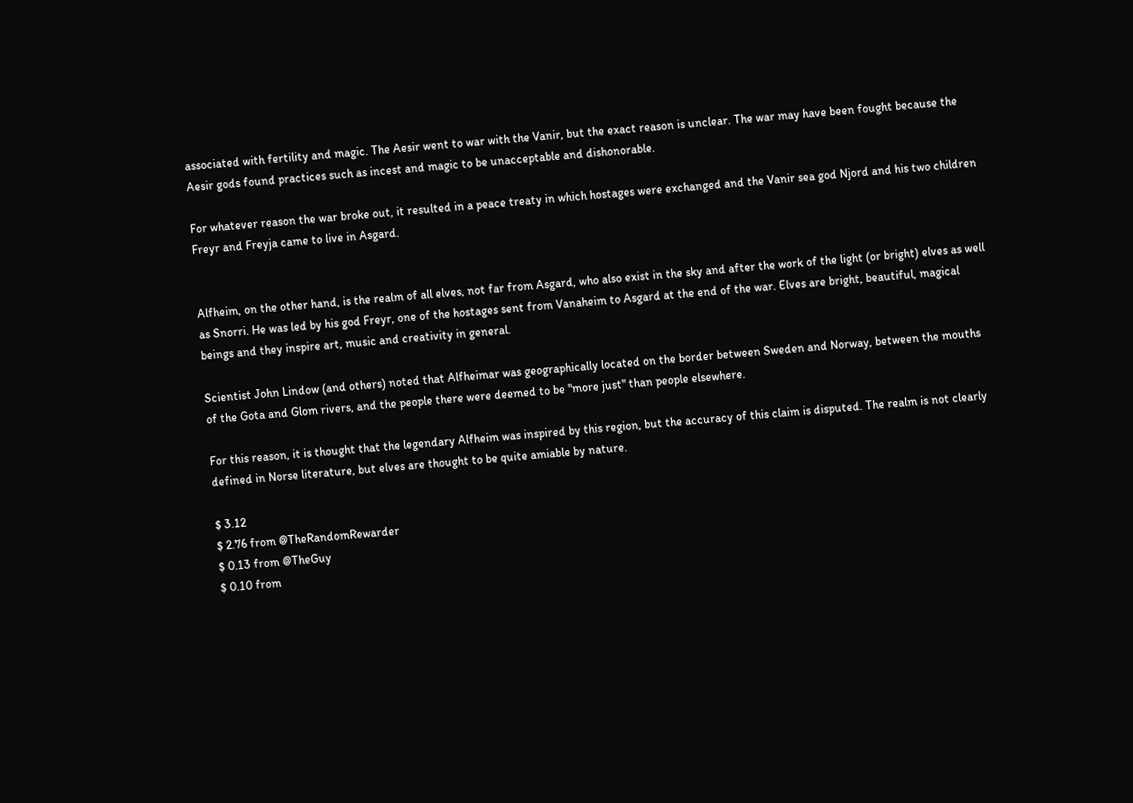associated with fertility and magic. The Aesir went to war with the Vanir, but the exact reason is unclear. The war may have been fought because the Aesir gods found practices such as incest and magic to be unacceptable and dishonorable.

For whatever reason the war broke out, it resulted in a peace treaty in which hostages were exchanged and the Vanir sea god Njord and his two children Freyr and Freyja came to live in Asgard.


Alfheim, on the other hand, is the realm of all elves, not far from Asgard, who also exist in the sky and after the work of the light (or bright) elves as well as Snorri. He was led by his god Freyr, one of the hostages sent from Vanaheim to Asgard at the end of the war. Elves are bright, beautiful, magical beings and they inspire art, music and creativity in general.

Scientist John Lindow (and others) noted that Alfheimar was geographically located on the border between Sweden and Norway, between the mouths of the Gota and Glom rivers, and the people there were deemed to be "more just" than people elsewhere.

For this reason, it is thought that the legendary Alfheim was inspired by this region, but the accuracy of this claim is disputed. The realm is not clearly defined in Norse literature, but elves are thought to be quite amiable by nature.

$ 3.12
$ 2.76 from @TheRandomRewarder
$ 0.13 from @TheGuy
$ 0.10 from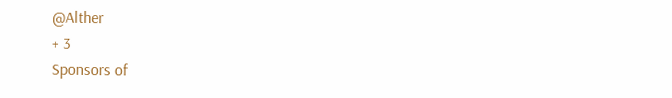@Alther
+ 3
Sponsors of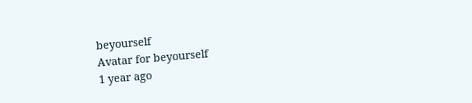beyourself
Avatar for beyourself
1 year ago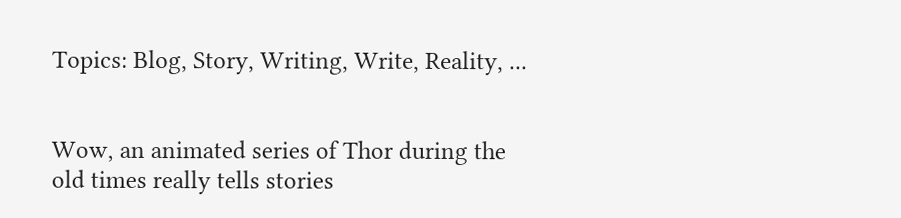Topics: Blog, Story, Writing, Write, Reality, ...


Wow, an animated series of Thor during the old times really tells stories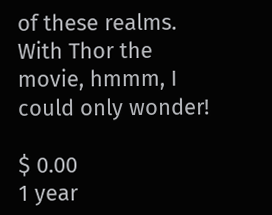of these realms. With Thor the movie, hmmm, I could only wonder!

$ 0.00
1 year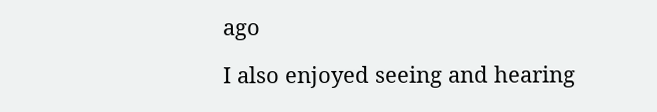ago

I also enjoyed seeing and hearing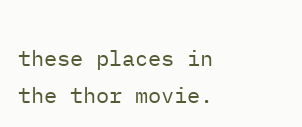these places in the thor movie.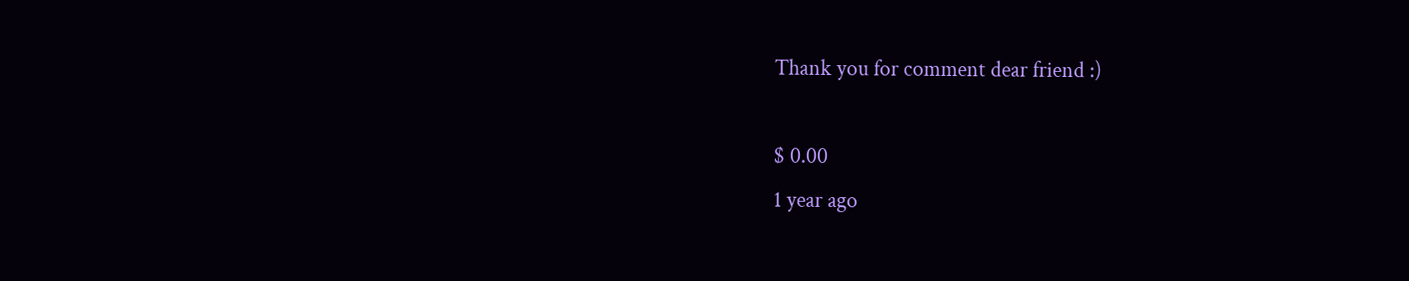Thank you for comment dear friend :)

$ 0.00
1 year ago